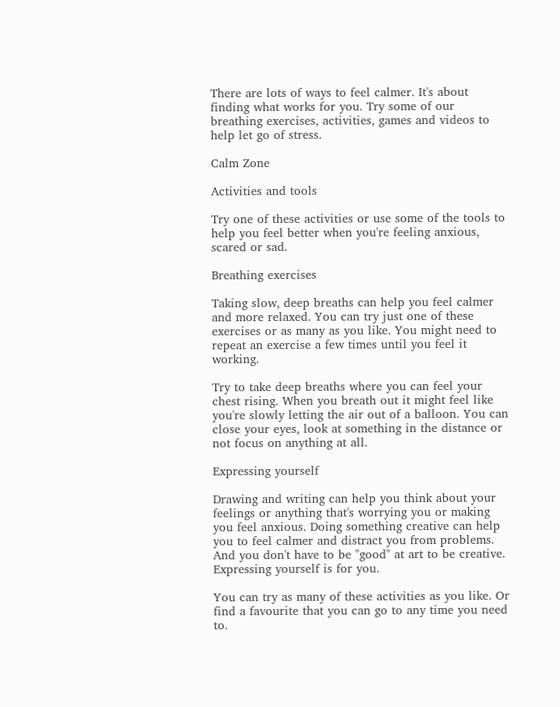There are lots of ways to feel calmer. It's about finding what works for you. Try some of our breathing exercises, activities, games and videos to help let go of stress.

Calm Zone

Activities and tools

Try one of these activities or use some of the tools to help you feel better when you're feeling anxious, scared or sad.

Breathing exercises

Taking slow, deep breaths can help you feel calmer and more relaxed. You can try just one of these exercises or as many as you like. You might need to repeat an exercise a few times until you feel it working.

Try to take deep breaths where you can feel your chest rising. When you breath out it might feel like you're slowly letting the air out of a balloon. You can close your eyes, look at something in the distance or not focus on anything at all.

Expressing yourself

Drawing and writing can help you think about your feelings or anything that's worrying you or making you feel anxious. Doing something creative can help you to feel calmer and distract you from problems. And you don't have to be "good" at art to be creative. Expressing yourself is for you.

You can try as many of these activities as you like. Or find a favourite that you can go to any time you need to.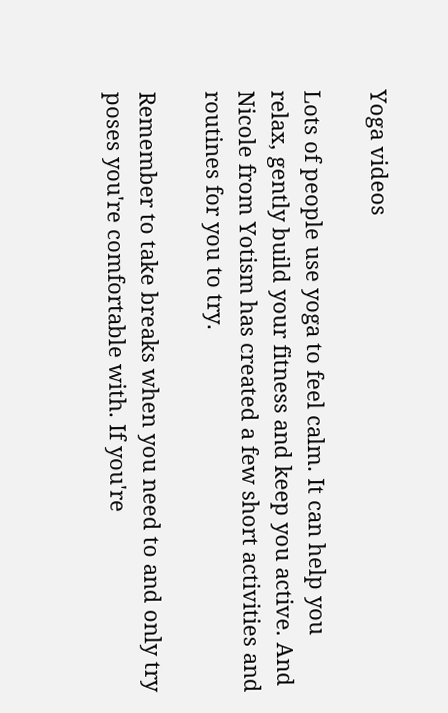Yoga videos

Lots of people use yoga to feel calm. It can help you relax, gently build your fitness and keep you active. And Nicole from Yotism has created a few short activities and routines for you to try.

Remember to take breaks when you need to and only try poses you're comfortable with. If you're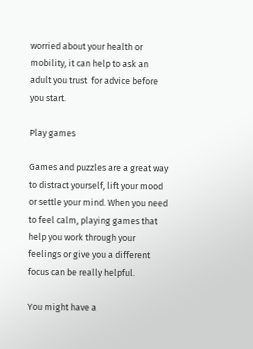worried about your health or mobility, it can help to ask an adult you trust  for advice before you start.

Play games

Games and puzzles are a great way to distract yourself, lift your mood or settle your mind. When you need to feel calm, playing games that help you work through your feelings or give you a different focus can be really helpful.

You might have a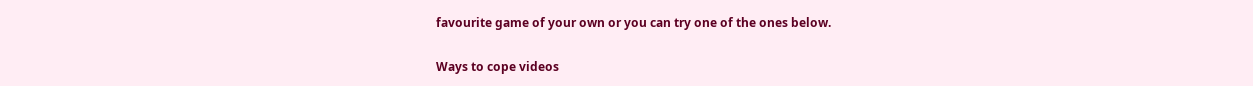favourite game of your own or you can try one of the ones below.

Ways to cope videos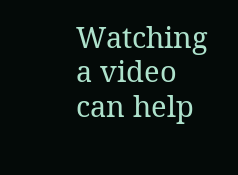Watching a video can help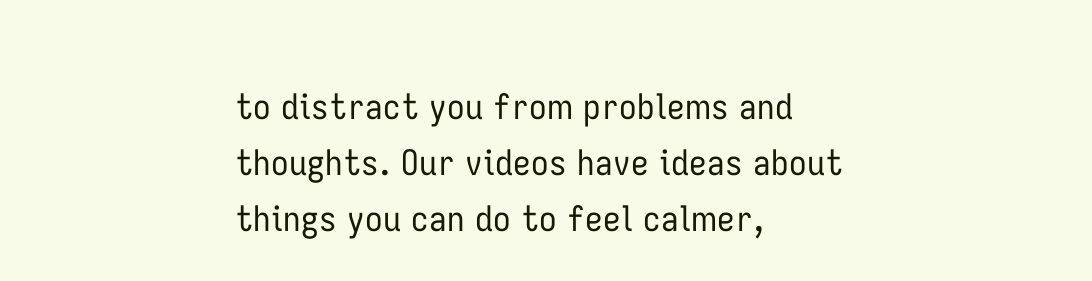to distract you from problems and thoughts. Our videos have ideas about things you can do to feel calmer,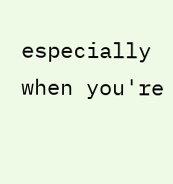especially when you're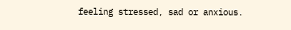feeling stressed, sad or anxious.